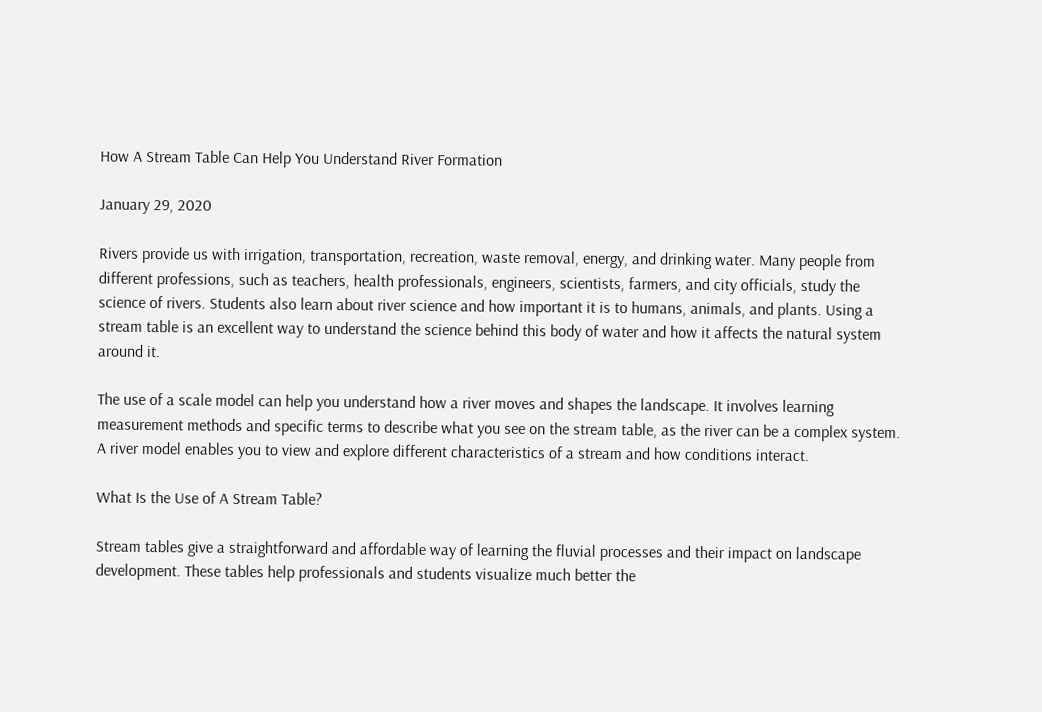How A Stream Table Can Help You Understand River Formation

January 29, 2020

Rivers provide us with irrigation, transportation, recreation, waste removal, energy, and drinking water. Many people from different professions, such as teachers, health professionals, engineers, scientists, farmers, and city officials, study the science of rivers. Students also learn about river science and how important it is to humans, animals, and plants. Using a stream table is an excellent way to understand the science behind this body of water and how it affects the natural system around it.

The use of a scale model can help you understand how a river moves and shapes the landscape. It involves learning measurement methods and specific terms to describe what you see on the stream table, as the river can be a complex system. A river model enables you to view and explore different characteristics of a stream and how conditions interact.

What Is the Use of A Stream Table?

Stream tables give a straightforward and affordable way of learning the fluvial processes and their impact on landscape development. These tables help professionals and students visualize much better the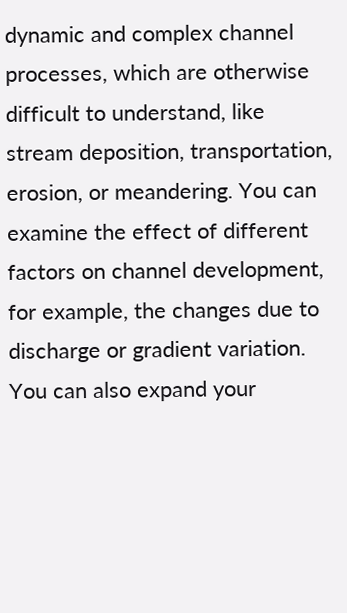dynamic and complex channel processes, which are otherwise difficult to understand, like stream deposition, transportation, erosion, or meandering. You can examine the effect of different factors on channel development, for example, the changes due to discharge or gradient variation. You can also expand your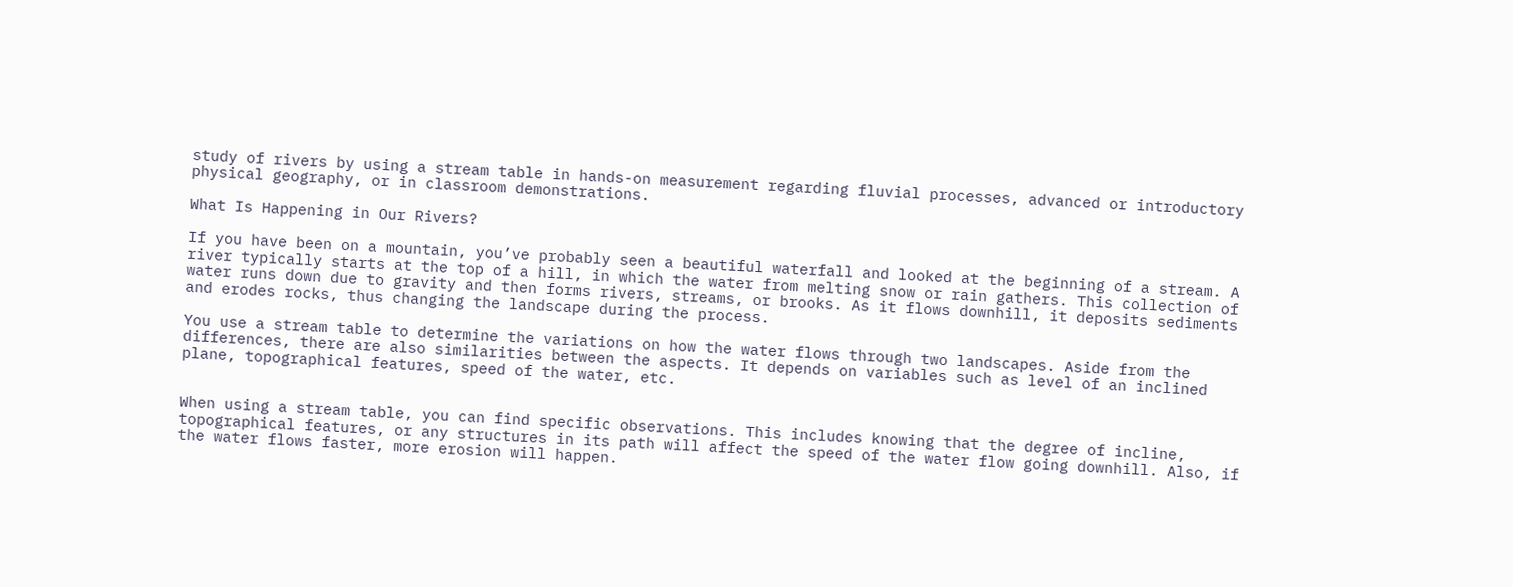study of rivers by using a stream table in hands-on measurement regarding fluvial processes, advanced or introductory physical geography, or in classroom demonstrations.

What Is Happening in Our Rivers?

If you have been on a mountain, you’ve probably seen a beautiful waterfall and looked at the beginning of a stream. A river typically starts at the top of a hill, in which the water from melting snow or rain gathers. This collection of water runs down due to gravity and then forms rivers, streams, or brooks. As it flows downhill, it deposits sediments and erodes rocks, thus changing the landscape during the process.

You use a stream table to determine the variations on how the water flows through two landscapes. Aside from the differences, there are also similarities between the aspects. It depends on variables such as level of an inclined plane, topographical features, speed of the water, etc.


When using a stream table, you can find specific observations. This includes knowing that the degree of incline, topographical features, or any structures in its path will affect the speed of the water flow going downhill. Also, if the water flows faster, more erosion will happen.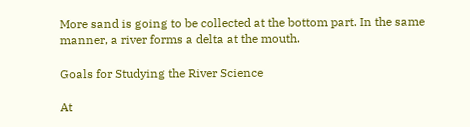More sand is going to be collected at the bottom part. In the same manner, a river forms a delta at the mouth.

Goals for Studying the River Science

At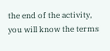the end of the activity, you will know the terms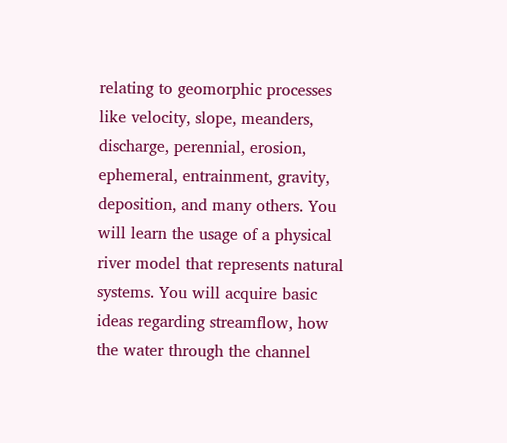relating to geomorphic processes like velocity, slope, meanders, discharge, perennial, erosion, ephemeral, entrainment, gravity, deposition, and many others. You will learn the usage of a physical river model that represents natural systems. You will acquire basic ideas regarding streamflow, how the water through the channel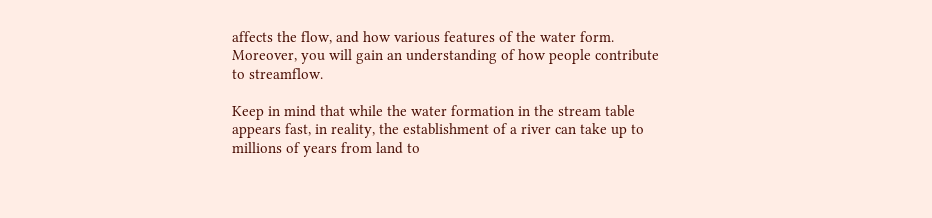affects the flow, and how various features of the water form. Moreover, you will gain an understanding of how people contribute to streamflow.

Keep in mind that while the water formation in the stream table appears fast, in reality, the establishment of a river can take up to millions of years from land to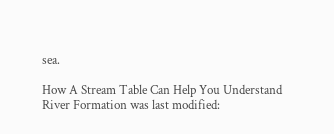sea.

How A Stream Table Can Help You Understand River Formation was last modified: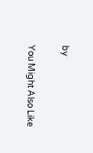by

You Might Also Like